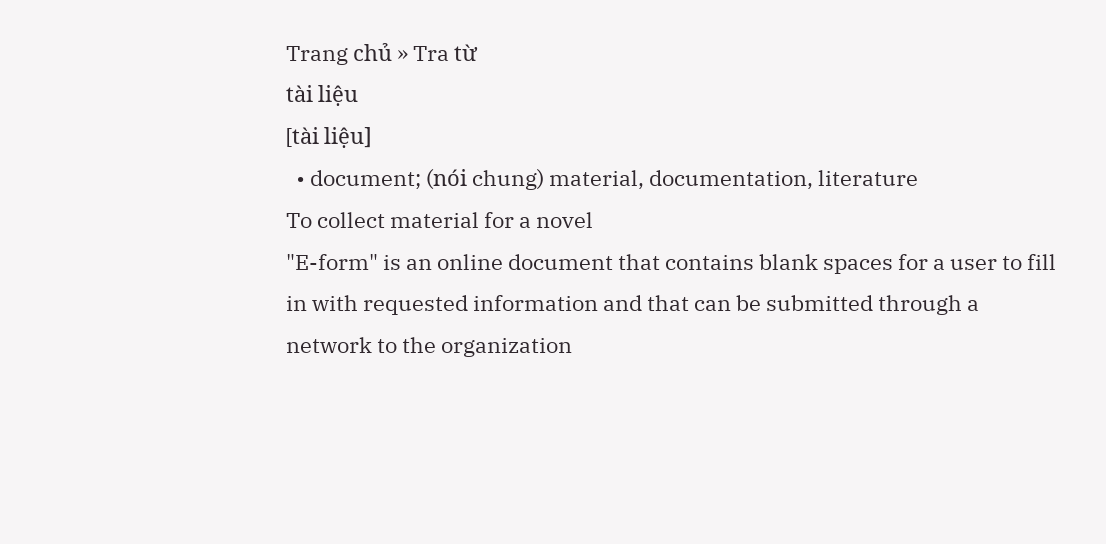Trang chủ » Tra từ
tài liệu
[tài liệu]
  • document; (nói chung) material, documentation, literature
To collect material for a novel
"E-form" is an online document that contains blank spaces for a user to fill in with requested information and that can be submitted through a network to the organization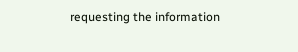requesting the information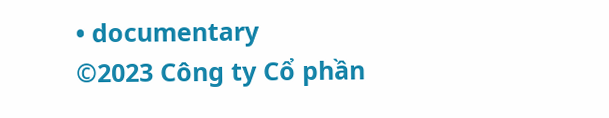• documentary
©2023 Công ty Cổ phần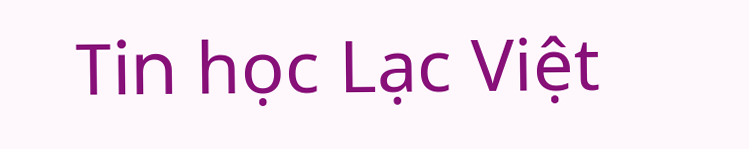Tin học Lạc Việt